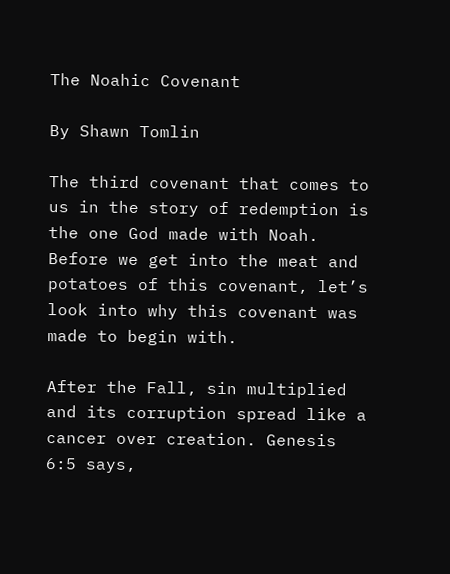The Noahic Covenant

By Shawn Tomlin

The third covenant that comes to us in the story of redemption is the one God made with Noah. Before we get into the meat and potatoes of this covenant, let’s look into why this covenant was made to begin with.

After the Fall, sin multiplied and its corruption spread like a cancer over creation. Genesis 6:5 says,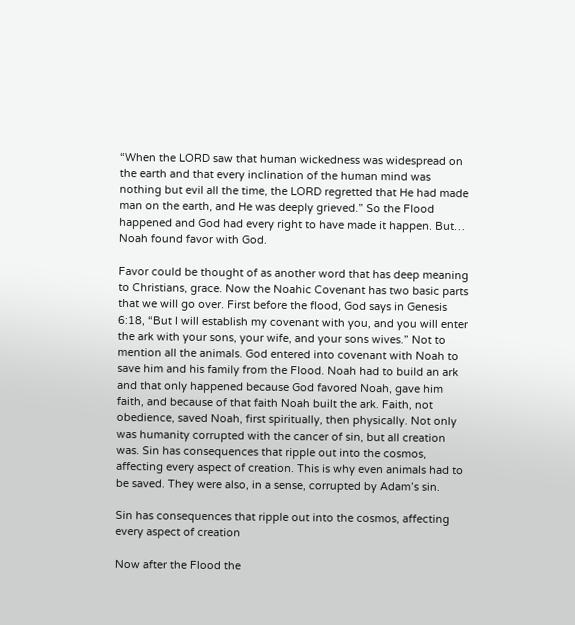“When the LORD saw that human wickedness was widespread on the earth and that every inclination of the human mind was nothing but evil all the time, the LORD regretted that He had made man on the earth, and He was deeply grieved.” So the Flood happened and God had every right to have made it happen. But… Noah found favor with God.

Favor could be thought of as another word that has deep meaning to Christians, grace. Now the Noahic Covenant has two basic parts that we will go over. First before the flood, God says in Genesis 6:18, “But I will establish my covenant with you, and you will enter the ark with your sons, your wife, and your sons wives.” Not to mention all the animals. God entered into covenant with Noah to save him and his family from the Flood. Noah had to build an ark and that only happened because God favored Noah, gave him faith, and because of that faith Noah built the ark. Faith, not obedience, saved Noah, first spiritually, then physically. Not only was humanity corrupted with the cancer of sin, but all creation was. Sin has consequences that ripple out into the cosmos, affecting every aspect of creation. This is why even animals had to be saved. They were also, in a sense, corrupted by Adam’s sin.

Sin has consequences that ripple out into the cosmos, affecting every aspect of creation

Now after the Flood the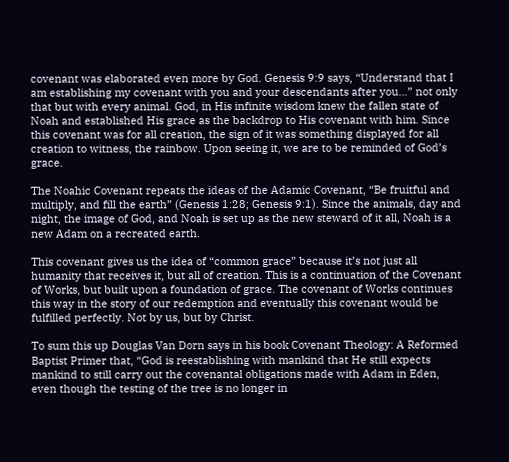covenant was elaborated even more by God. Genesis 9:9 says, “Understand that I am establishing my covenant with you and your descendants after you…” not only that but with every animal. God, in His infinite wisdom knew the fallen state of Noah and established His grace as the backdrop to His covenant with him. Since this covenant was for all creation, the sign of it was something displayed for all creation to witness, the rainbow. Upon seeing it, we are to be reminded of God’s grace.

The Noahic Covenant repeats the ideas of the Adamic Covenant, “Be fruitful and multiply, and fill the earth” (Genesis 1:28; Genesis 9:1). Since the animals, day and night, the image of God, and Noah is set up as the new steward of it all, Noah is a new Adam on a recreated earth.

This covenant gives us the idea of “common grace” because it’s not just all humanity that receives it, but all of creation. This is a continuation of the Covenant of Works, but built upon a foundation of grace. The covenant of Works continues this way in the story of our redemption and eventually this covenant would be fulfilled perfectly. Not by us, but by Christ.

To sum this up Douglas Van Dorn says in his book Covenant Theology: A Reformed Baptist Primer that, “God is reestablishing with mankind that He still expects mankind to still carry out the covenantal obligations made with Adam in Eden, even though the testing of the tree is no longer in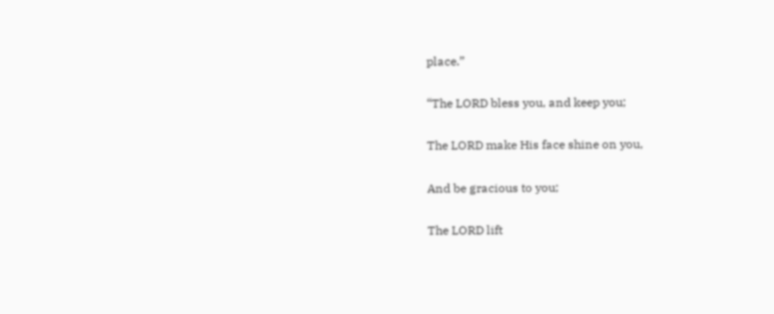place.”

“The LORD bless you, and keep you;

The LORD make His face shine on you,

And be gracious to you;

The LORD lift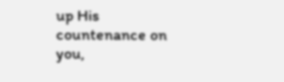up His countenance on you,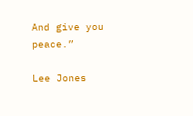And give you peace.”

Lee Jones